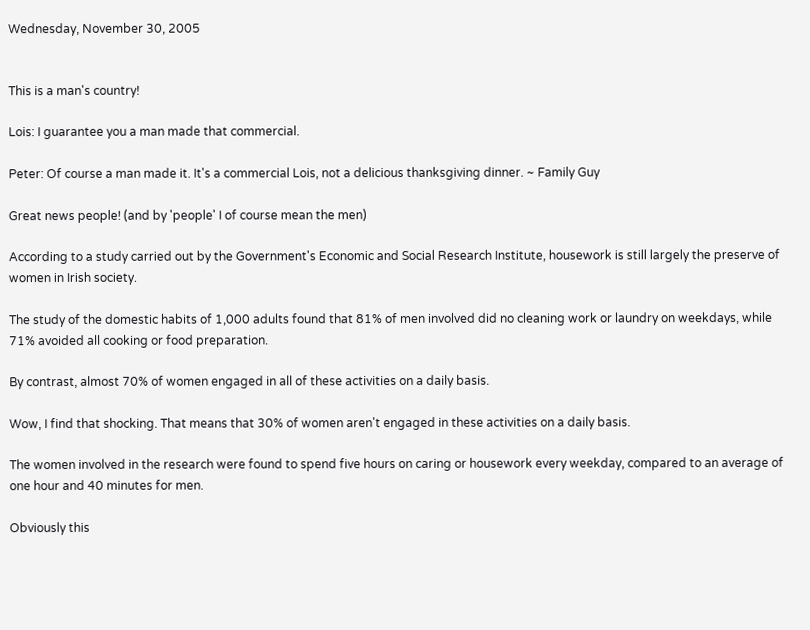Wednesday, November 30, 2005


This is a man's country!

Lois: I guarantee you a man made that commercial.

Peter: Of course a man made it. It's a commercial Lois, not a delicious thanksgiving dinner. ~ Family Guy

Great news people! (and by 'people' I of course mean the men)

According to a study carried out by the Government's Economic and Social Research Institute, housework is still largely the preserve of women in Irish society.

The study of the domestic habits of 1,000 adults found that 81% of men involved did no cleaning work or laundry on weekdays, while 71% avoided all cooking or food preparation.

By contrast, almost 70% of women engaged in all of these activities on a daily basis.

Wow, I find that shocking. That means that 30% of women aren't engaged in these activities on a daily basis.

The women involved in the research were found to spend five hours on caring or housework every weekday, compared to an average of one hour and 40 minutes for men.

Obviously this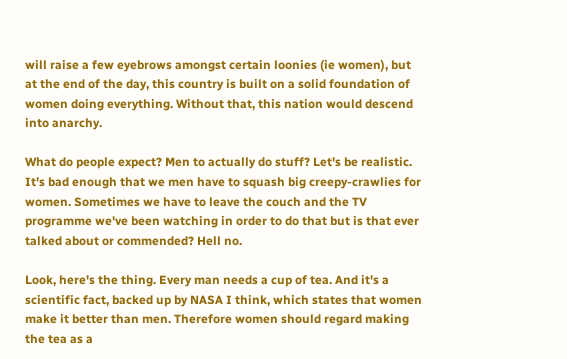will raise a few eyebrows amongst certain loonies (ie women), but at the end of the day, this country is built on a solid foundation of women doing everything. Without that, this nation would descend into anarchy.

What do people expect? Men to actually do stuff? Let's be realistic. It's bad enough that we men have to squash big creepy-crawlies for women. Sometimes we have to leave the couch and the TV programme we've been watching in order to do that but is that ever talked about or commended? Hell no.

Look, here's the thing. Every man needs a cup of tea. And it's a scientific fact, backed up by NASA I think, which states that women make it better than men. Therefore women should regard making the tea as a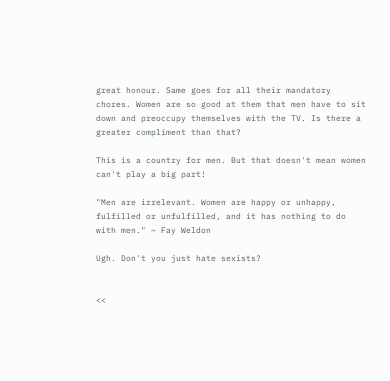great honour. Same goes for all their mandatory chores. Women are so good at them that men have to sit down and preoccupy themselves with the TV. Is there a greater compliment than that?

This is a country for men. But that doesn't mean women can't play a big part!

"Men are irrelevant. Women are happy or unhappy, fulfilled or unfulfilled, and it has nothing to do with men." ~ Fay Weldon

Ugh. Don't you just hate sexists?


<<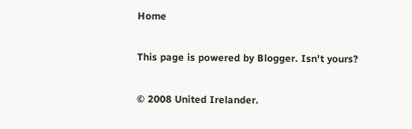Home

This page is powered by Blogger. Isn't yours?

© 2008 United Irelander.